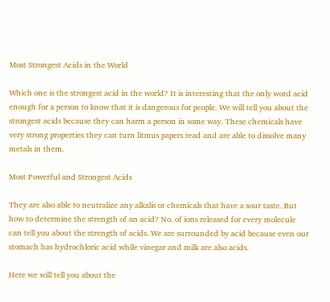Most Strongest Acids in the World

Which one is the strongest acid in the world? It is interesting that the only word acid enough for a person to know that it is dangerous for people. We will tell you about the strongest acids because they can harm a person in some way. These chemicals have very strong properties they can turn litmus papers read and are able to dissolve many metals in them.

Most Powerful and Strongest Acids

They are also able to neutralize any alkalis or chemicals that have a sour taste. But how to determine the strength of an acid? No. of ions released for every molecule can tell you about the strength of acids. We are surrounded by acid because even our stomach has hydrochloric acid while vinegar and milk are also acids.

Here we will tell you about the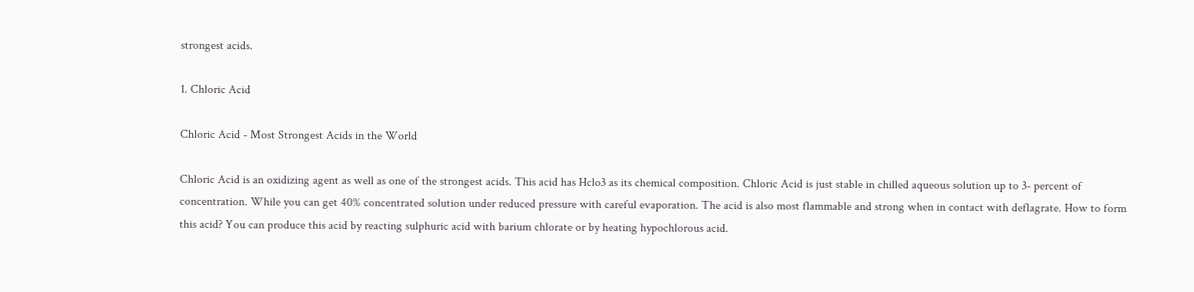strongest acids.

1. Chloric Acid

Chloric Acid - Most Strongest Acids in the World

Chloric Acid is an oxidizing agent as well as one of the strongest acids. This acid has Hclo3 as its chemical composition. Chloric Acid is just stable in chilled aqueous solution up to 3- percent of concentration. While you can get 40% concentrated solution under reduced pressure with careful evaporation. The acid is also most flammable and strong when in contact with deflagrate. How to form this acid? You can produce this acid by reacting sulphuric acid with barium chlorate or by heating hypochlorous acid.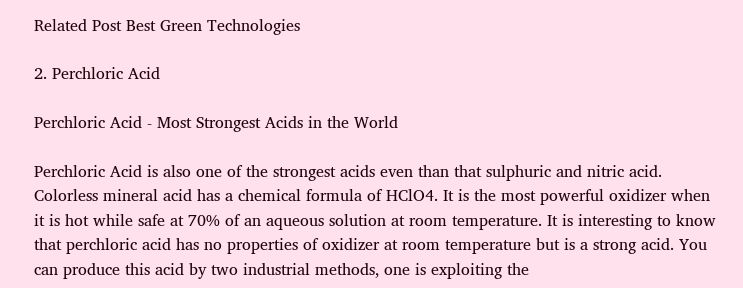Related Post Best Green Technologies

2. Perchloric Acid

Perchloric Acid - Most Strongest Acids in the World

Perchloric Acid is also one of the strongest acids even than that sulphuric and nitric acid. Colorless mineral acid has a chemical formula of HClO4. It is the most powerful oxidizer when it is hot while safe at 70% of an aqueous solution at room temperature. It is interesting to know that perchloric acid has no properties of oxidizer at room temperature but is a strong acid. You can produce this acid by two industrial methods, one is exploiting the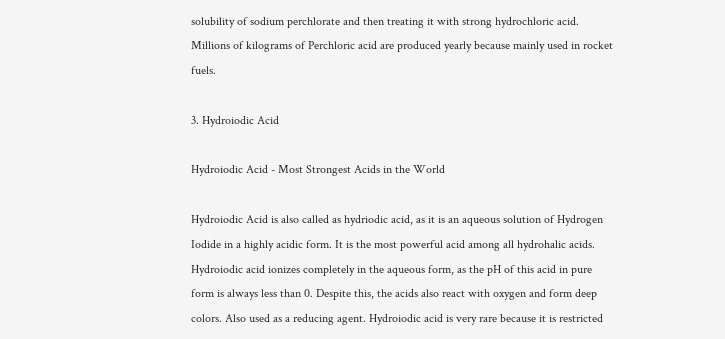solubility of sodium perchlorate and then treating it with strong hydrochloric acid. Millions of kilograms of Perchloric acid are produced yearly because mainly used in rocket fuels.

3. Hydroiodic Acid

Hydroiodic Acid - Most Strongest Acids in the World

Hydroiodic Acid is also called as hydriodic acid, as it is an aqueous solution of Hydrogen Iodide in a highly acidic form. It is the most powerful acid among all hydrohalic acids. Hydroiodic acid ionizes completely in the aqueous form, as the pH of this acid in pure form is always less than 0. Despite this, the acids also react with oxygen and form deep colors. Also used as a reducing agent. Hydroiodic acid is very rare because it is restricted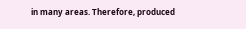in many areas. Therefore, produced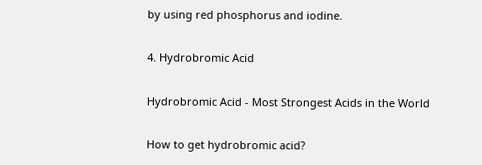by using red phosphorus and iodine.

4. Hydrobromic Acid

Hydrobromic Acid - Most Strongest Acids in the World

How to get hydrobromic acid?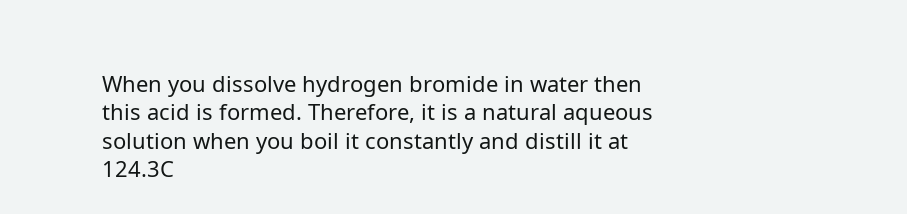When you dissolve hydrogen bromide in water then this acid is formed. Therefore, it is a natural aqueous solution when you boil it constantly and distill it at 124.3C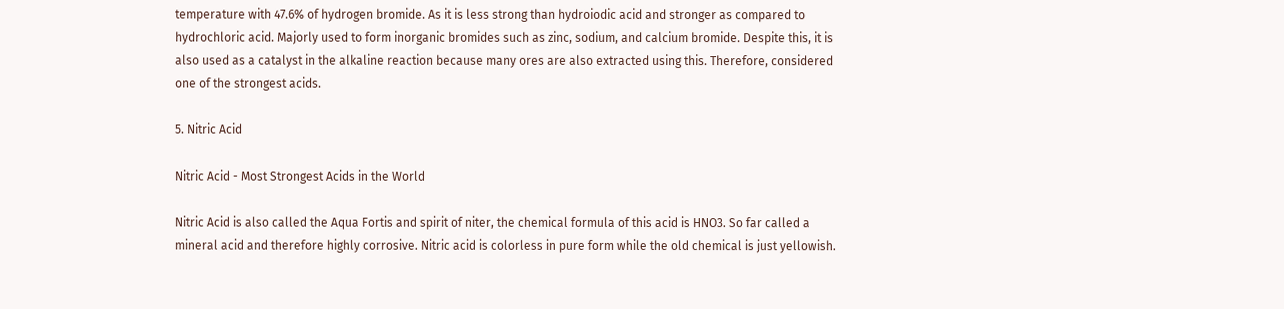temperature with 47.6% of hydrogen bromide. As it is less strong than hydroiodic acid and stronger as compared to hydrochloric acid. Majorly used to form inorganic bromides such as zinc, sodium, and calcium bromide. Despite this, it is also used as a catalyst in the alkaline reaction because many ores are also extracted using this. Therefore, considered one of the strongest acids.

5. Nitric Acid

Nitric Acid - Most Strongest Acids in the World

Nitric Acid is also called the Aqua Fortis and spirit of niter, the chemical formula of this acid is HNO3. So far called a mineral acid and therefore highly corrosive. Nitric acid is colorless in pure form while the old chemical is just yellowish.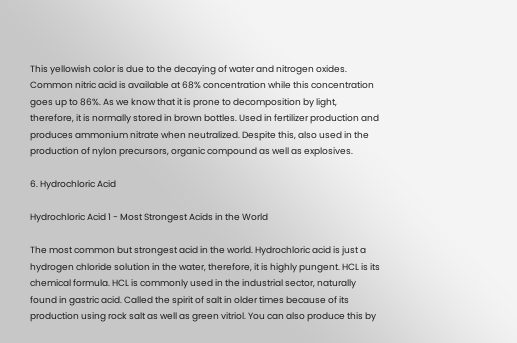This yellowish color is due to the decaying of water and nitrogen oxides. Common nitric acid is available at 68% concentration while this concentration goes up to 86%. As we know that it is prone to decomposition by light, therefore, it is normally stored in brown bottles. Used in fertilizer production and produces ammonium nitrate when neutralized. Despite this, also used in the production of nylon precursors, organic compound as well as explosives.

6. Hydrochloric Acid

Hydrochloric Acid 1 - Most Strongest Acids in the World

The most common but strongest acid in the world. Hydrochloric acid is just a hydrogen chloride solution in the water, therefore, it is highly pungent. HCL is its chemical formula. HCL is commonly used in the industrial sector, naturally found in gastric acid. Called the spirit of salt in older times because of its production using rock salt as well as green vitriol. You can also produce this by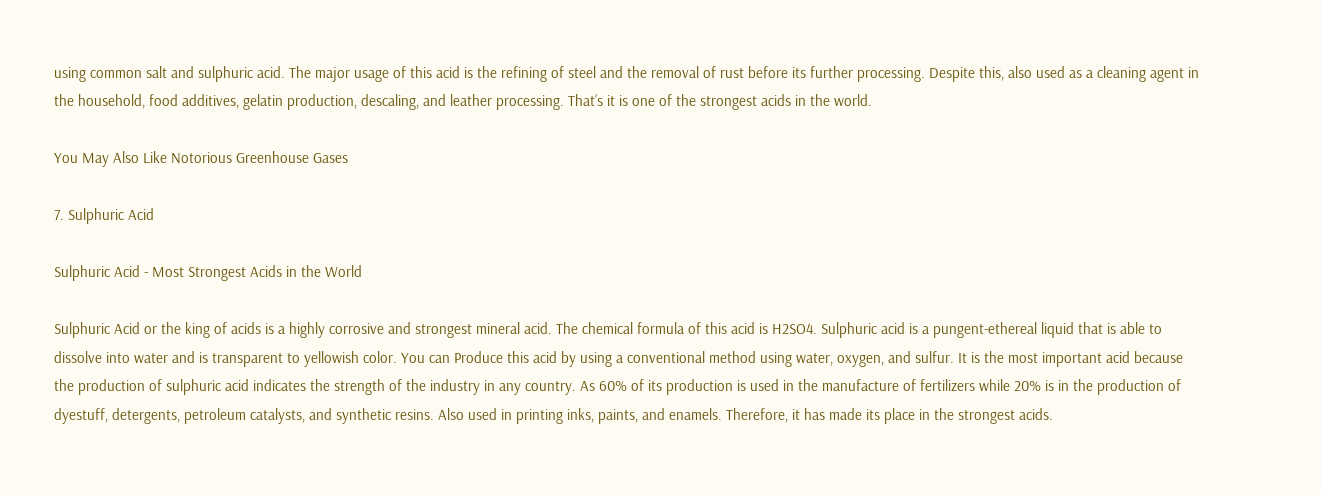using common salt and sulphuric acid. The major usage of this acid is the refining of steel and the removal of rust before its further processing. Despite this, also used as a cleaning agent in the household, food additives, gelatin production, descaling, and leather processing. That’s it is one of the strongest acids in the world.

You May Also Like Notorious Greenhouse Gases

7. Sulphuric Acid

Sulphuric Acid - Most Strongest Acids in the World

Sulphuric Acid or the king of acids is a highly corrosive and strongest mineral acid. The chemical formula of this acid is H2SO4. Sulphuric acid is a pungent-ethereal liquid that is able to dissolve into water and is transparent to yellowish color. You can Produce this acid by using a conventional method using water, oxygen, and sulfur. It is the most important acid because the production of sulphuric acid indicates the strength of the industry in any country. As 60% of its production is used in the manufacture of fertilizers while 20% is in the production of dyestuff, detergents, petroleum catalysts, and synthetic resins. Also used in printing inks, paints, and enamels. Therefore, it has made its place in the strongest acids.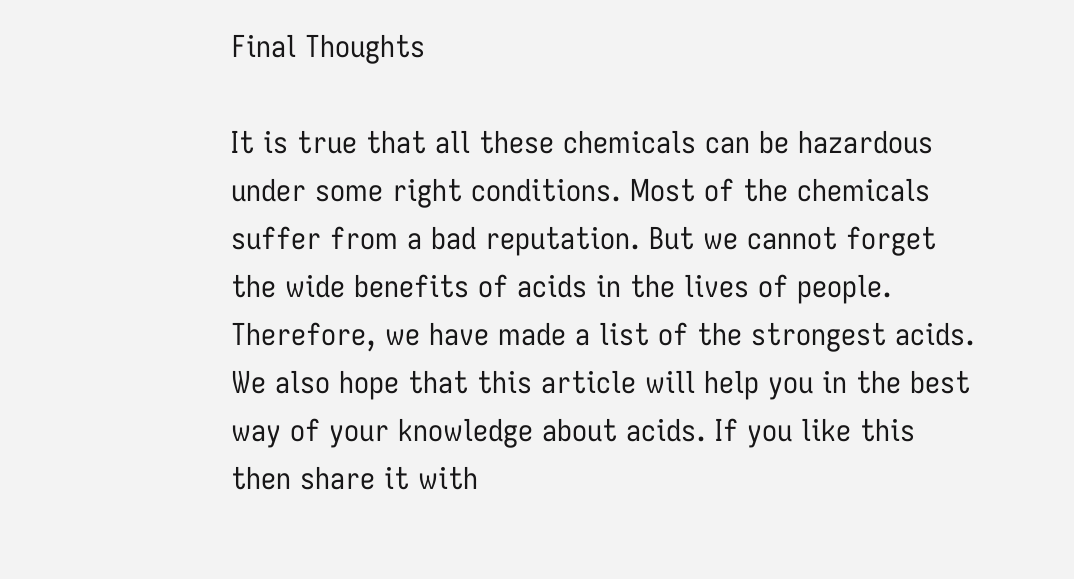Final Thoughts

It is true that all these chemicals can be hazardous under some right conditions. Most of the chemicals suffer from a bad reputation. But we cannot forget the wide benefits of acids in the lives of people. Therefore, we have made a list of the strongest acids. We also hope that this article will help you in the best way of your knowledge about acids. If you like this then share it with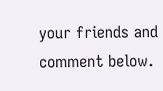your friends and comment below.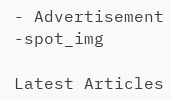- Advertisement -spot_img

Latest Articles